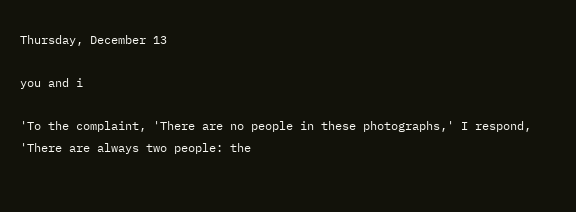Thursday, December 13

you and i

'To the complaint, 'There are no people in these photographs,' I respond, 'There are always two people: the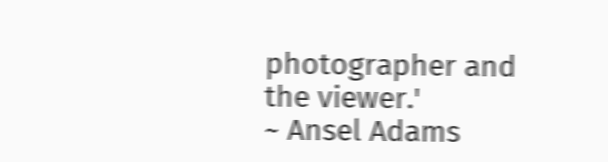photographer and the viewer.'
~ Ansel Adams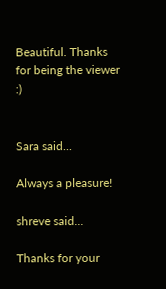Beautiful. Thanks for being the viewer :)


Sara said...

Always a pleasure!

shreve said...

Thanks for your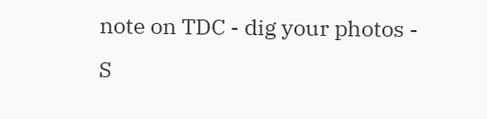note on TDC - dig your photos - S